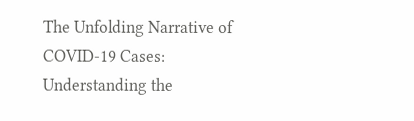The Unfolding Narrative of COVID-19 Cases: Understanding the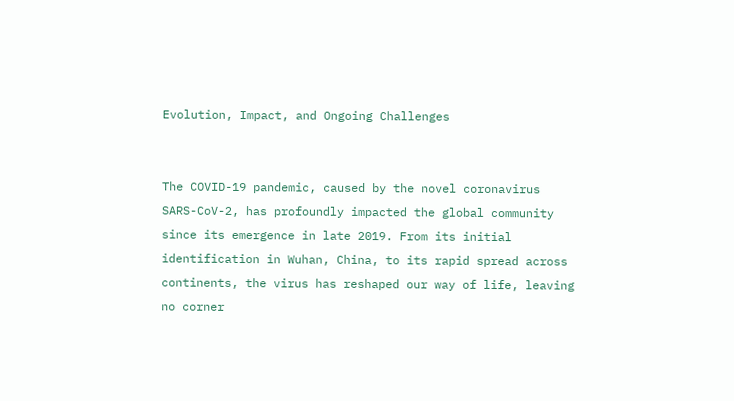Evolution, Impact, and Ongoing Challenges


The COVID-19 pandemic, caused by the novel coronavirus SARS-CoV-2, has profoundly impacted the global community since its emergence in late 2019. From its initial identification in Wuhan, China, to its rapid spread across continents, the virus has reshaped our way of life, leaving no corner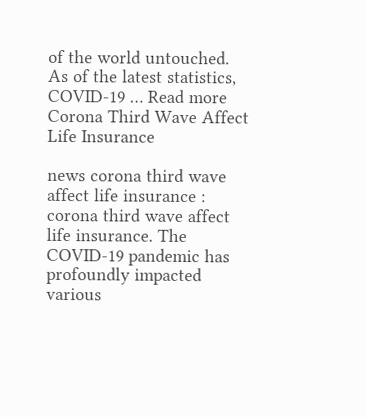of the world untouched. As of the latest statistics, COVID-19 … Read more Corona Third Wave Affect Life Insurance

news corona third wave affect life insurance : corona third wave affect life insurance. The COVID-19 pandemic has profoundly impacted various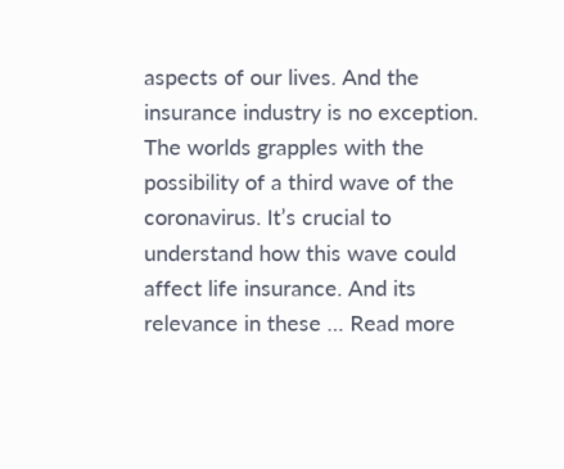aspects of our lives. And the insurance industry is no exception. The worlds grapples with the possibility of a third wave of the coronavirus. It’s crucial to understand how this wave could affect life insurance. And its relevance in these … Read more